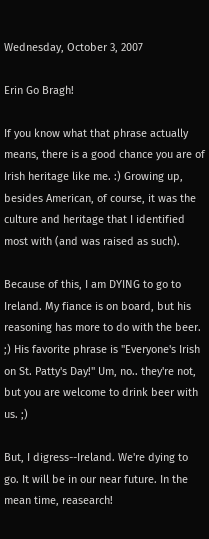Wednesday, October 3, 2007

Erin Go Bragh!

If you know what that phrase actually means, there is a good chance you are of Irish heritage like me. :) Growing up, besides American, of course, it was the culture and heritage that I identified most with (and was raised as such).

Because of this, I am DYING to go to Ireland. My fiance is on board, but his reasoning has more to do with the beer. ;) His favorite phrase is "Everyone's Irish on St. Patty's Day!" Um, no.. they're not, but you are welcome to drink beer with us. ;)

But, I digress--Ireland. We're dying to go. It will be in our near future. In the mean time, reasearch!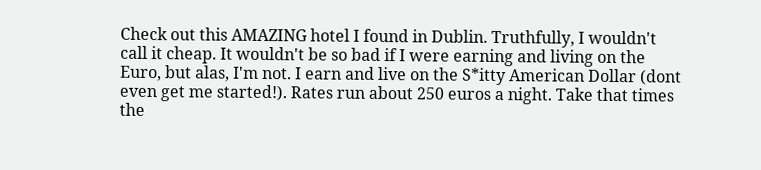Check out this AMAZING hotel I found in Dublin. Truthfully, I wouldn't call it cheap. It wouldn't be so bad if I were earning and living on the Euro, but alas, I'm not. I earn and live on the S*itty American Dollar (dont even get me started!). Rates run about 250 euros a night. Take that times the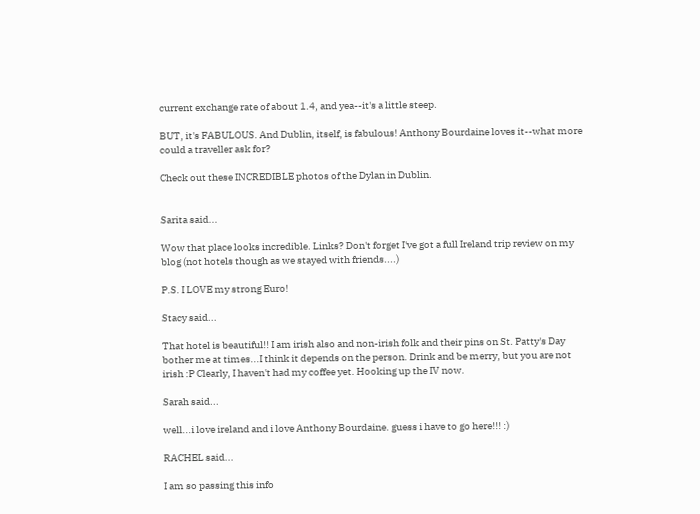current exchange rate of about 1.4, and yea--it's a little steep.

BUT, it's FABULOUS. And Dublin, itself, is fabulous! Anthony Bourdaine loves it--what more could a traveller ask for?

Check out these INCREDIBLE photos of the Dylan in Dublin.


Sarita said...

Wow that place looks incredible. Links? Don't forget I've got a full Ireland trip review on my blog (not hotels though as we stayed with friends....)

P.S. I LOVE my strong Euro!

Stacy said...

That hotel is beautiful!! I am irish also and non-irish folk and their pins on St. Patty's Day bother me at times...I think it depends on the person. Drink and be merry, but you are not irish :P Clearly, I haven't had my coffee yet. Hooking up the IV now.

Sarah said...

well...i love ireland and i love Anthony Bourdaine. guess i have to go here!!! :)

RACHEL said...

I am so passing this info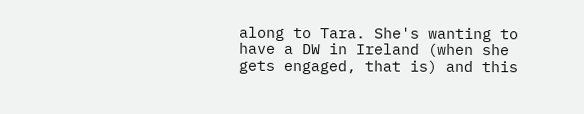along to Tara. She's wanting to have a DW in Ireland (when she gets engaged, that is) and this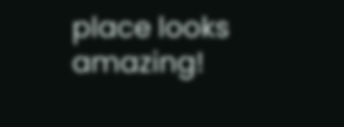place looks amazing!